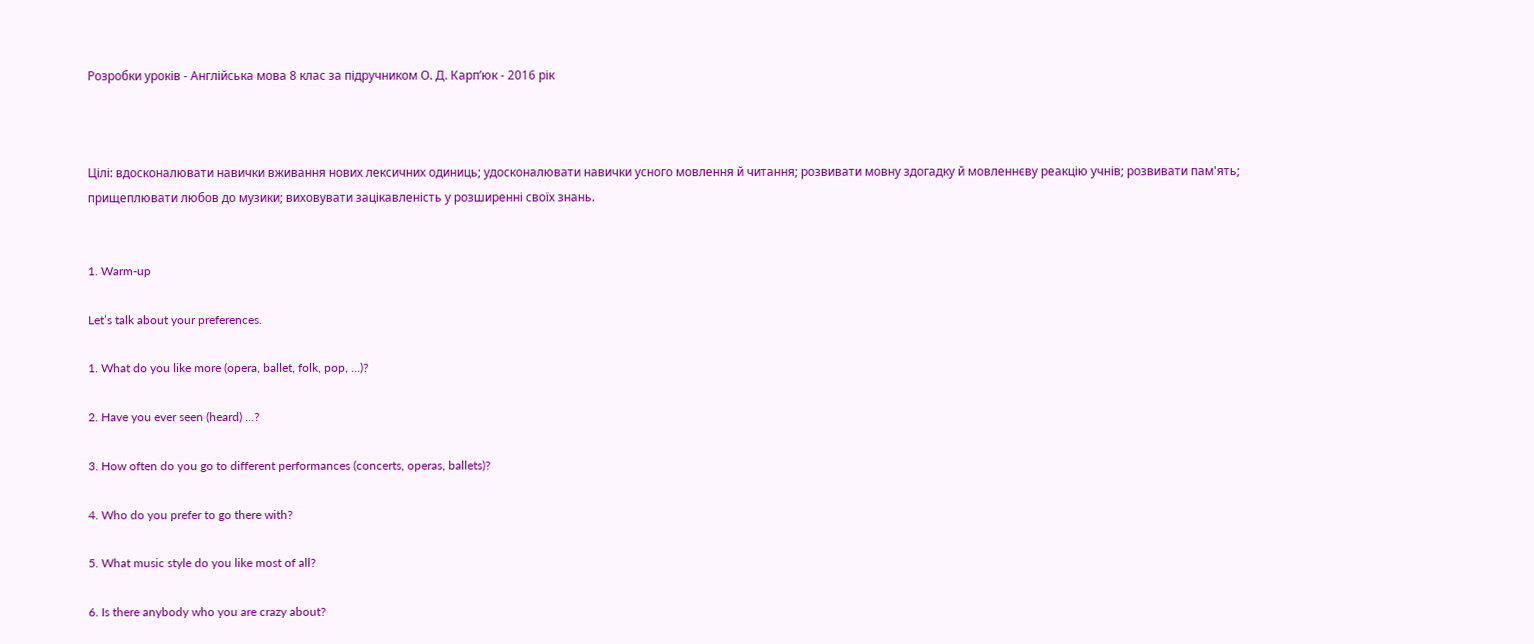Розробки уроків - Англійська мова 8 клас за підручником О. Д. Карп’юк - 2016 рік



Цілі: вдосконалювати навички вживання нових лексичних одиниць; удосконалювати навички усного мовлення й читання; розвивати мовну здогадку й мовленнєву реакцію учнів; розвивати пам'ять; прищеплювати любов до музики; виховувати зацікавленість у розширенні своїх знань.


1. Warm-up

Let’s talk about your preferences.

1. What do you like more (opera, ballet, folk, pop, ...)?

2. Have you ever seen (heard) ...?

3. How often do you go to different performances (concerts, operas, ballets)?

4. Who do you prefer to go there with?

5. What music style do you like most of all?

6. Is there anybody who you are crazy about?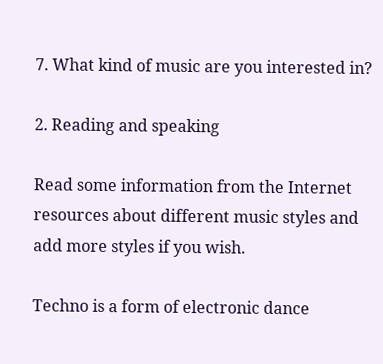7. What kind of music are you interested in?

2. Reading and speaking

Read some information from the Internet resources about different music styles and add more styles if you wish.

Techno is a form of electronic dance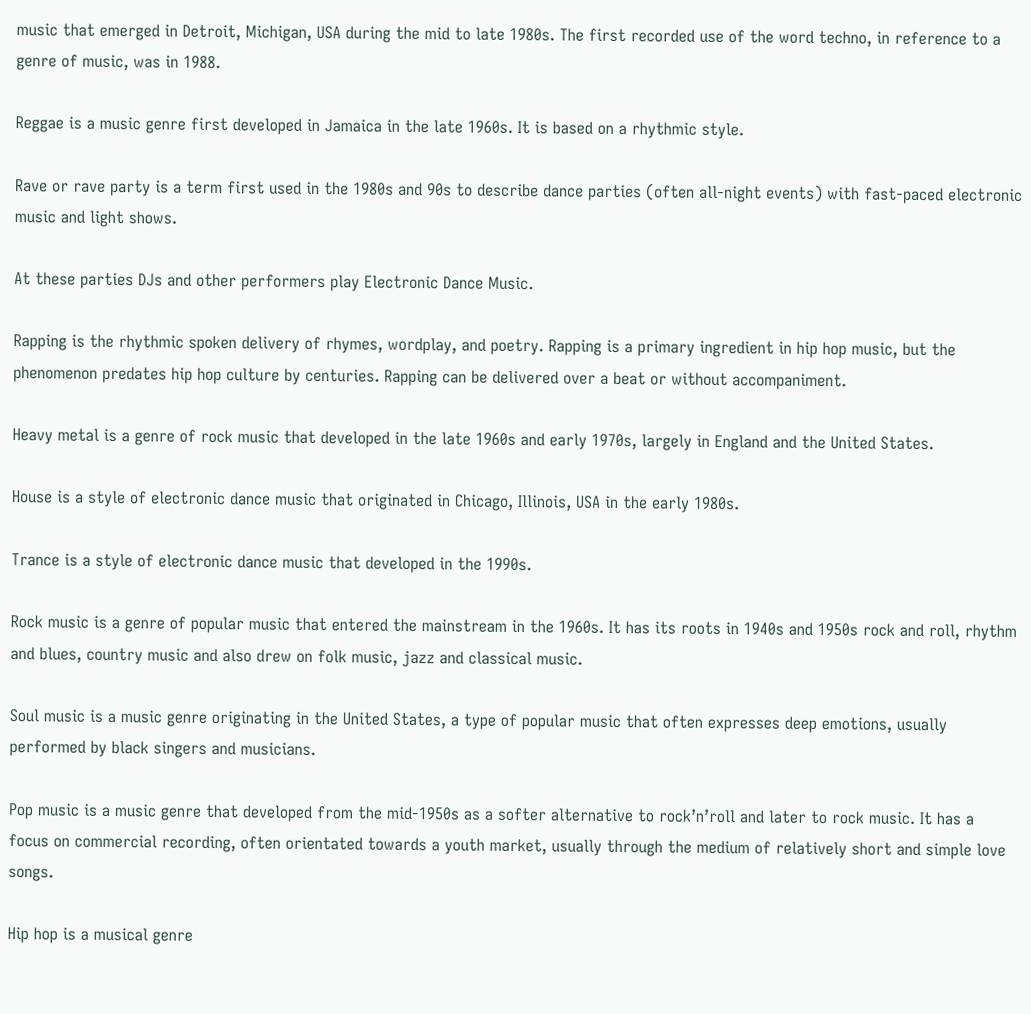music that emerged in Detroit, Michigan, USA during the mid to late 1980s. The first recorded use of the word techno, in reference to a genre of music, was in 1988.

Reggae is a music genre first developed in Jamaica in the late 1960s. It is based on a rhythmic style.

Rave or rave party is a term first used in the 1980s and 90s to describe dance parties (often all-night events) with fast-paced electronic music and light shows.

At these parties DJs and other performers play Electronic Dance Music.

Rapping is the rhythmic spoken delivery of rhymes, wordplay, and poetry. Rapping is a primary ingredient in hip hop music, but the phenomenon predates hip hop culture by centuries. Rapping can be delivered over a beat or without accompaniment.

Heavy metal is a genre of rock music that developed in the late 1960s and early 1970s, largely in England and the United States.

House is a style of electronic dance music that originated in Chicago, Illinois, USA in the early 1980s.

Trance is a style of electronic dance music that developed in the 1990s.

Rock music is a genre of popular music that entered the mainstream in the 1960s. It has its roots in 1940s and 1950s rock and roll, rhythm and blues, country music and also drew on folk music, jazz and classical music.

Soul music is a music genre originating in the United States, a type of popular music that often expresses deep emotions, usually performed by black singers and musicians.

Pop music is a music genre that developed from the mid-1950s as a softer alternative to rock’n’roll and later to rock music. It has a focus on commercial recording, often orientated towards a youth market, usually through the medium of relatively short and simple love songs.

Hip hop is a musical genre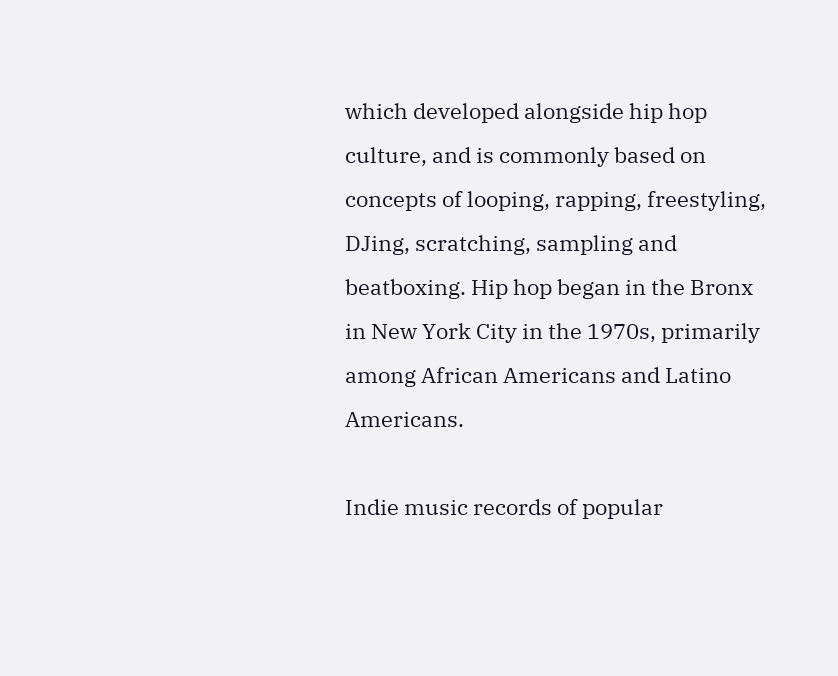which developed alongside hip hop culture, and is commonly based on concepts of looping, rapping, freestyling, DJing, scratching, sampling and beatboxing. Hip hop began in the Bronx in New York City in the 1970s, primarily among African Americans and Latino Americans.

Indie music records of popular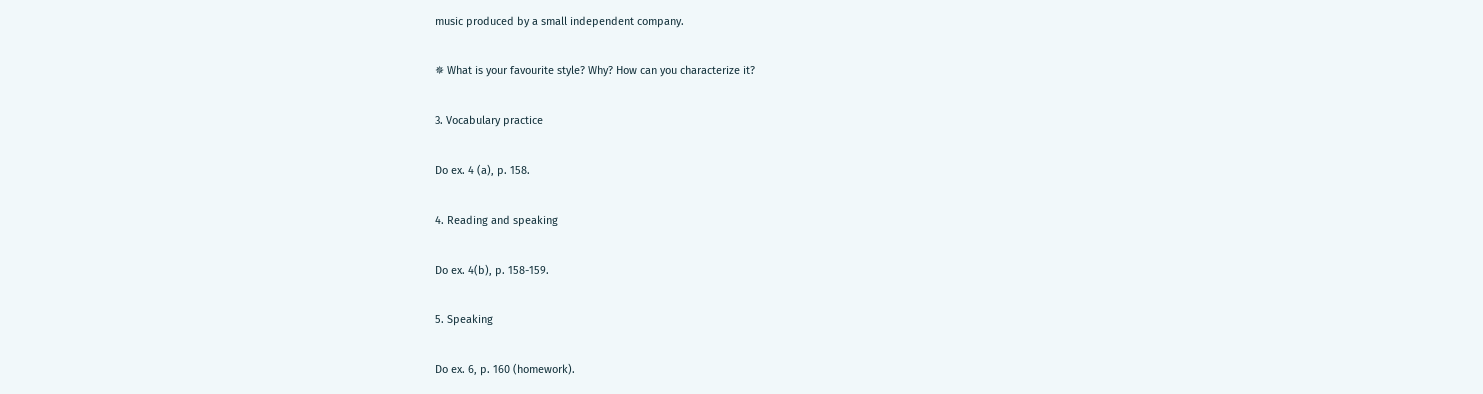music produced by a small independent company.

✵ What is your favourite style? Why? How can you characterize it?

3. Vocabulary practice

Do ex. 4 (a), p. 158.

4. Reading and speaking

Do ex. 4(b), p. 158-159.

5. Speaking

Do ex. 6, p. 160 (homework).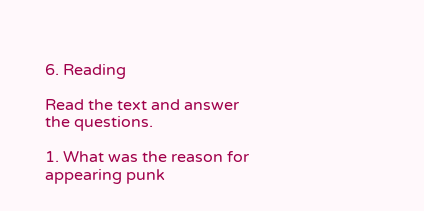6. Reading

Read the text and answer the questions.

1. What was the reason for appearing punk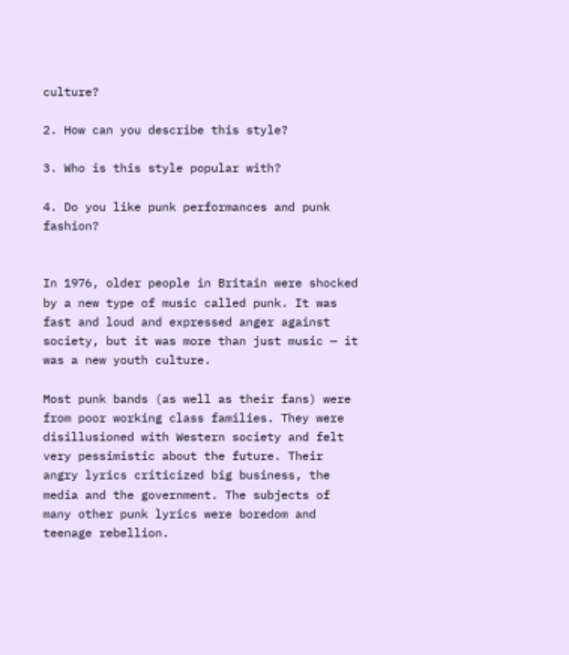culture?

2. How can you describe this style?

3. Who is this style popular with?

4. Do you like punk performances and punk fashion?


In 1976, older people in Britain were shocked by a new type of music called punk. It was fast and loud and expressed anger against society, but it was more than just music — it was a new youth culture.

Most punk bands (as well as their fans) were from poor working class families. They were disillusioned with Western society and felt very pessimistic about the future. Their angry lyrics criticized big business, the media and the government. The subjects of many other punk lyrics were boredom and teenage rebellion.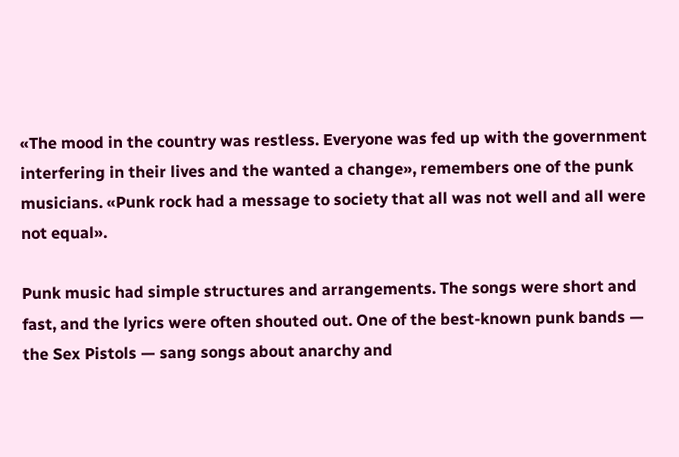«The mood in the country was restless. Everyone was fed up with the government interfering in their lives and the wanted a change», remembers one of the punk musicians. «Punk rock had a message to society that all was not well and all were not equal».

Punk music had simple structures and arrangements. The songs were short and fast, and the lyrics were often shouted out. One of the best-known punk bands — the Sex Pistols — sang songs about anarchy and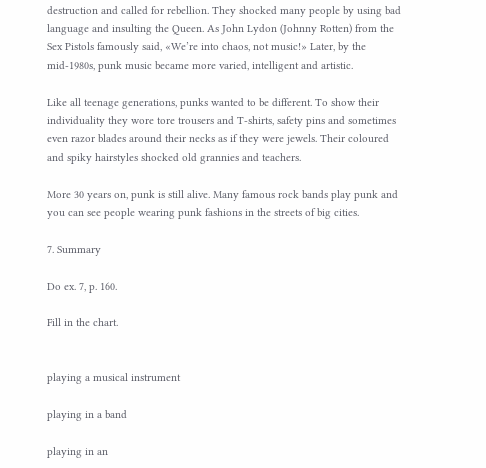destruction and called for rebellion. They shocked many people by using bad language and insulting the Queen. As John Lydon (Johnny Rotten) from the Sex Pistols famously said, «We’re into chaos, not music!» Later, by the mid-1980s, punk music became more varied, intelligent and artistic.

Like all teenage generations, punks wanted to be different. To show their individuality they wore tore trousers and T-shirts, safety pins and sometimes even razor blades around their necks as if they were jewels. Their coloured and spiky hairstyles shocked old grannies and teachers.

More 30 years on, punk is still alive. Many famous rock bands play punk and you can see people wearing punk fashions in the streets of big cities.

7. Summary

Do ex. 7, p. 160.

Fill in the chart.


playing a musical instrument

playing in a band

playing in an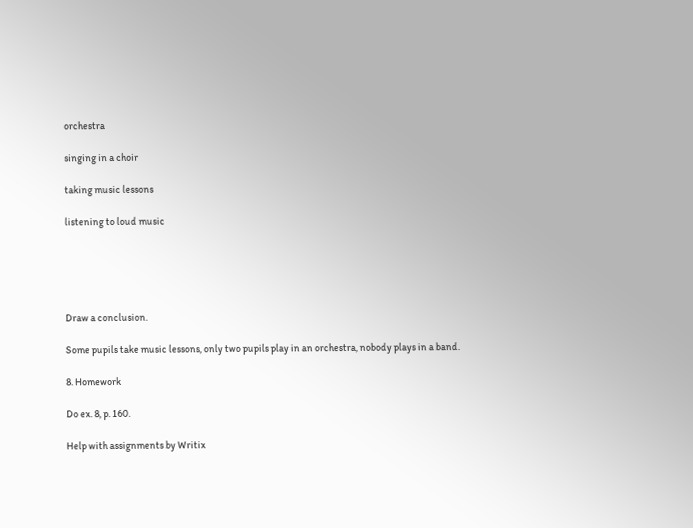orchestra

singing in a choir

taking music lessons

listening to loud music





Draw a conclusion.

Some pupils take music lessons, only two pupils play in an orchestra, nobody plays in a band.

8. Homework

Do ex. 8, p. 160.

Help with assignments by Writix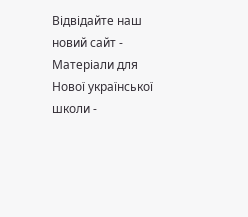Відвідайте наш новий сайт - Матеріали для Нової української школи -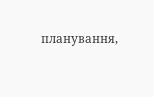планування,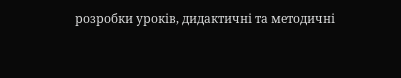розробки уроків, дидактичні та методичні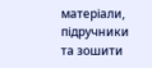матеріали, підручники та зошити